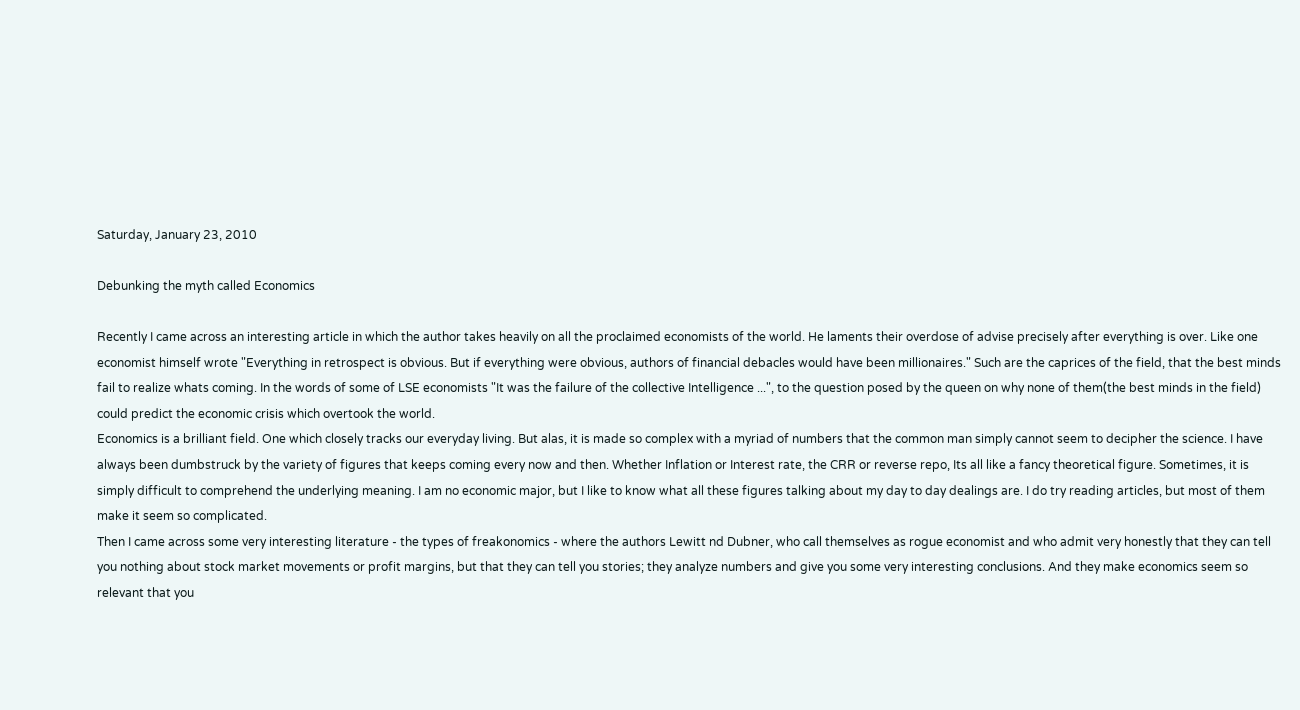Saturday, January 23, 2010

Debunking the myth called Economics

Recently I came across an interesting article in which the author takes heavily on all the proclaimed economists of the world. He laments their overdose of advise precisely after everything is over. Like one economist himself wrote "Everything in retrospect is obvious. But if everything were obvious, authors of financial debacles would have been millionaires." Such are the caprices of the field, that the best minds fail to realize whats coming. In the words of some of LSE economists "It was the failure of the collective Intelligence ...", to the question posed by the queen on why none of them(the best minds in the field) could predict the economic crisis which overtook the world.
Economics is a brilliant field. One which closely tracks our everyday living. But alas, it is made so complex with a myriad of numbers that the common man simply cannot seem to decipher the science. I have always been dumbstruck by the variety of figures that keeps coming every now and then. Whether Inflation or Interest rate, the CRR or reverse repo, Its all like a fancy theoretical figure. Sometimes, it is simply difficult to comprehend the underlying meaning. I am no economic major, but I like to know what all these figures talking about my day to day dealings are. I do try reading articles, but most of them make it seem so complicated.
Then I came across some very interesting literature - the types of freakonomics - where the authors Lewitt nd Dubner, who call themselves as rogue economist and who admit very honestly that they can tell you nothing about stock market movements or profit margins, but that they can tell you stories; they analyze numbers and give you some very interesting conclusions. And they make economics seem so relevant that you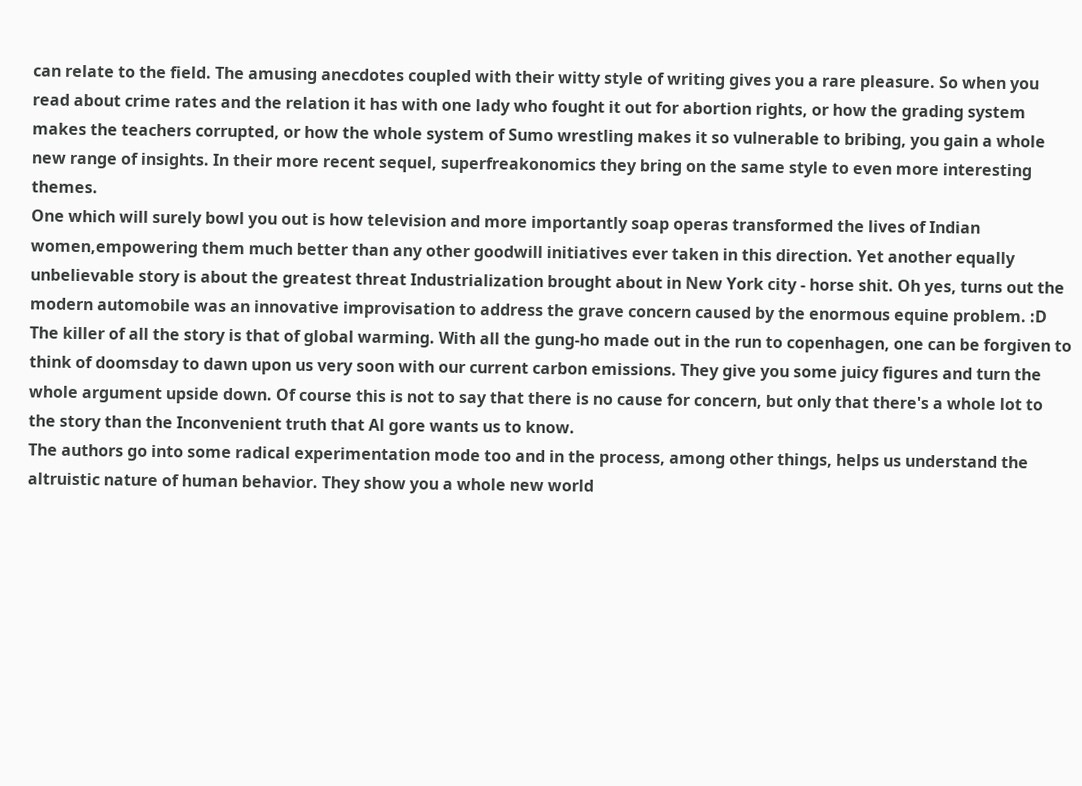can relate to the field. The amusing anecdotes coupled with their witty style of writing gives you a rare pleasure. So when you read about crime rates and the relation it has with one lady who fought it out for abortion rights, or how the grading system makes the teachers corrupted, or how the whole system of Sumo wrestling makes it so vulnerable to bribing, you gain a whole new range of insights. In their more recent sequel, superfreakonomics they bring on the same style to even more interesting themes.
One which will surely bowl you out is how television and more importantly soap operas transformed the lives of Indian women,empowering them much better than any other goodwill initiatives ever taken in this direction. Yet another equally unbelievable story is about the greatest threat Industrialization brought about in New York city - horse shit. Oh yes, turns out the modern automobile was an innovative improvisation to address the grave concern caused by the enormous equine problem. :D
The killer of all the story is that of global warming. With all the gung-ho made out in the run to copenhagen, one can be forgiven to think of doomsday to dawn upon us very soon with our current carbon emissions. They give you some juicy figures and turn the whole argument upside down. Of course this is not to say that there is no cause for concern, but only that there's a whole lot to the story than the Inconvenient truth that Al gore wants us to know.
The authors go into some radical experimentation mode too and in the process, among other things, helps us understand the altruistic nature of human behavior. They show you a whole new world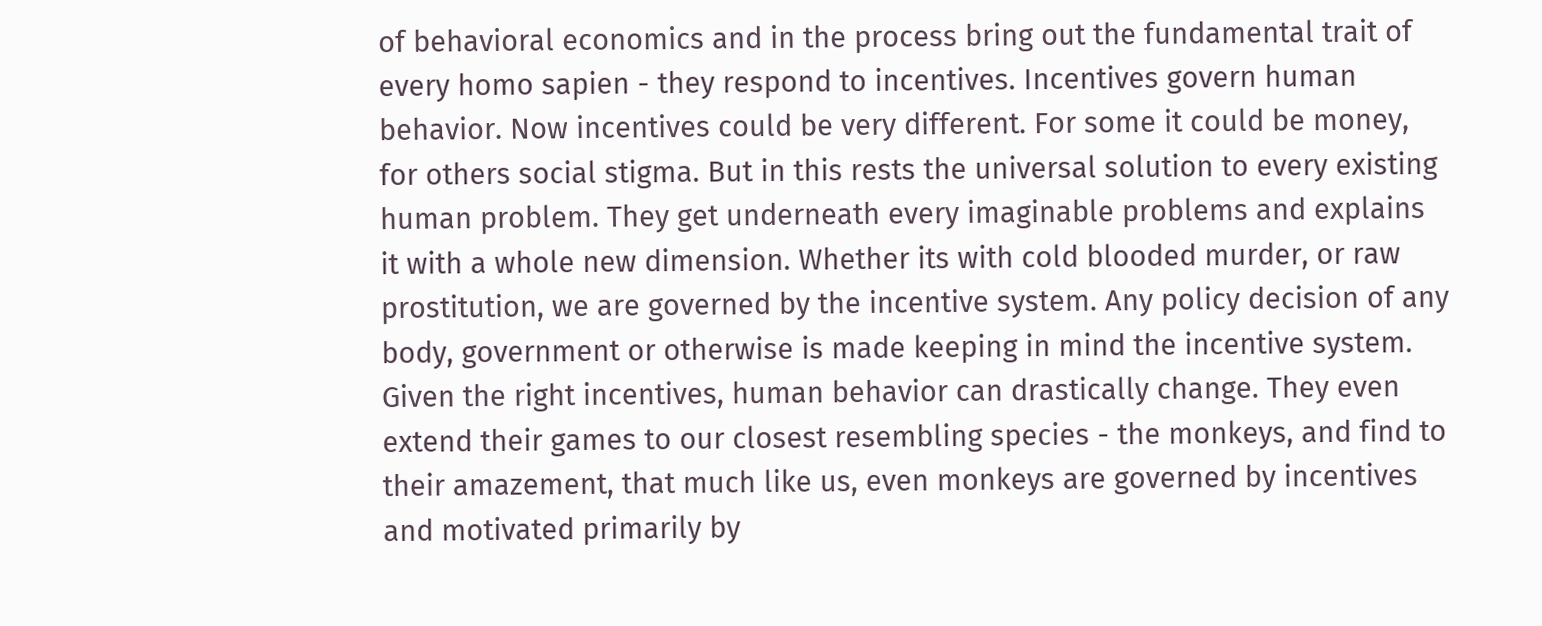of behavioral economics and in the process bring out the fundamental trait of every homo sapien - they respond to incentives. Incentives govern human behavior. Now incentives could be very different. For some it could be money, for others social stigma. But in this rests the universal solution to every existing human problem. They get underneath every imaginable problems and explains it with a whole new dimension. Whether its with cold blooded murder, or raw prostitution, we are governed by the incentive system. Any policy decision of any body, government or otherwise is made keeping in mind the incentive system. Given the right incentives, human behavior can drastically change. They even extend their games to our closest resembling species - the monkeys, and find to their amazement, that much like us, even monkeys are governed by incentives and motivated primarily by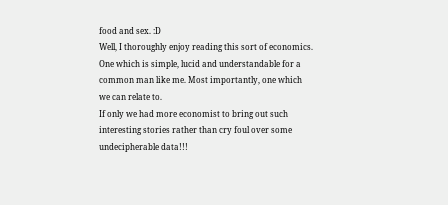food and sex. :D
Well, I thoroughly enjoy reading this sort of economics. One which is simple, lucid and understandable for a common man like me. Most importantly, one which we can relate to.
If only we had more economist to bring out such interesting stories rather than cry foul over some undecipherable data!!!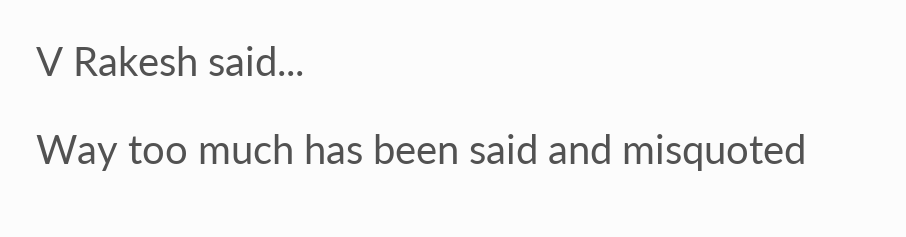V Rakesh said...

Way too much has been said and misquoted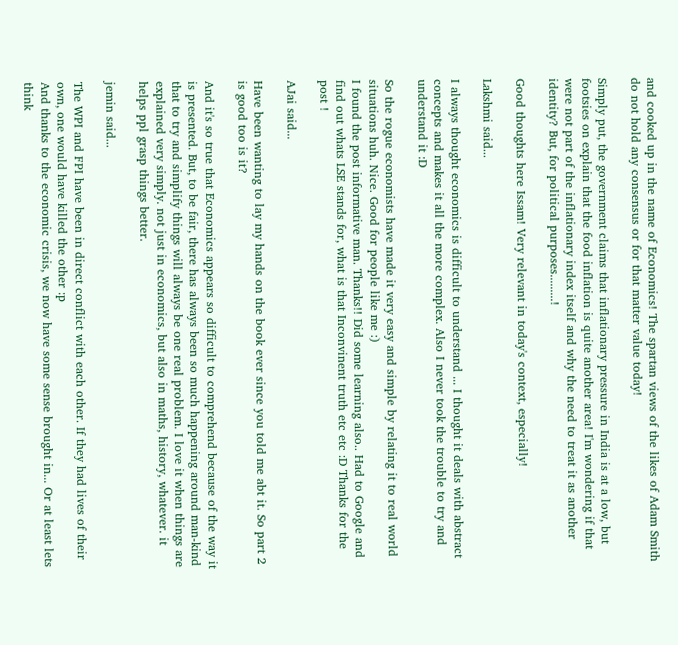and cooked up in the name of Economics! The spartan views of the likes of Adam Smith do not hold any consensus or for that matter value today!

Simply put, the government claims that inflationary pressure in India is at a low, but footsies on explain that the food inflation is quite another area! I'm wondering if that were not part of the inflationary index itself and why the need to treat it as another identity? But, for political purposes.........!

Good thoughts here Issam! Very relevant in today's context, especially!

Lakshmi said...

I always thought economics is difficult to understand ... I thought it deals with abstract concepts and makes it all the more complex. Also I never took the trouble to try and understand it :D

So the rogue economists have made it very easy and simple by relating it to real world situations huh. Nice. Good for people like me :)
I found the post informative man. Thanks!! Did some learning also.. Had to Google and find out whats LSE stands for, what is that Inconvinent truth etc etc :D Thanks for the post !

AJai said...

Have been wanting to lay my hands on the book ever since you told me abt it. So part 2 is good too is it?

And it's so true that Economics appears so difficult to comprehend because of the way it is presented. But, to be fair, there has always been so much happening around man-kind that to try and simplify things will always be one real problem. I love it when things are explained very simply. not just in economics, but also in maths, history, whatever. it helps ppl grasp things better.

jemin said...

The WPI and FPI have been in direct conflict with each other. If they had lives of their own, one would have killed the other :p
And thanks to the economic crisis, we now have some sense brought in... Or at least lets think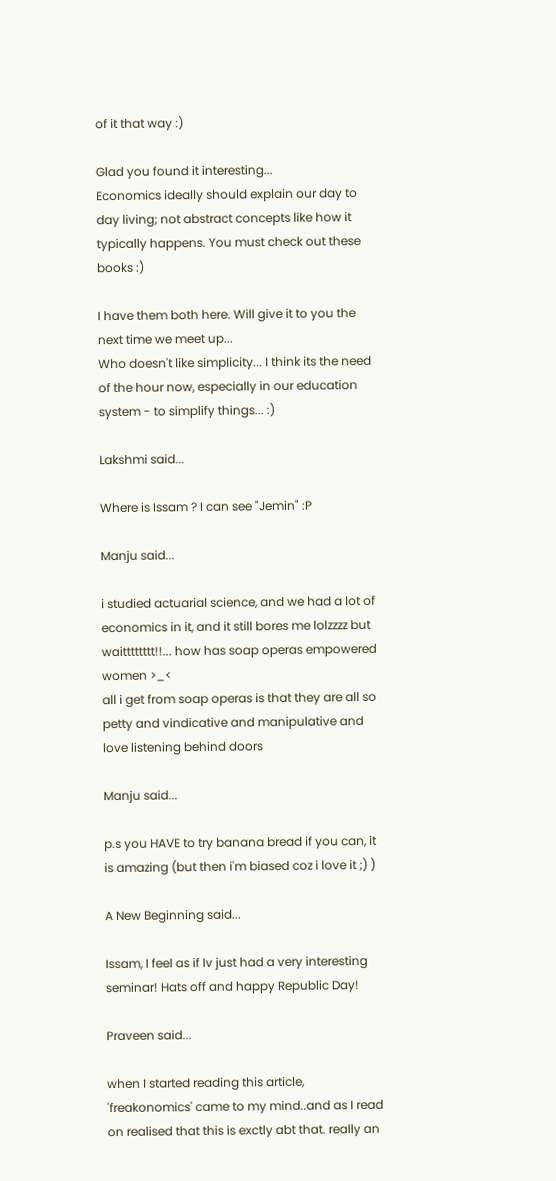of it that way :)

Glad you found it interesting...
Economics ideally should explain our day to day living; not abstract concepts like how it typically happens. You must check out these books :)

I have them both here. Will give it to you the next time we meet up...
Who doesn't like simplicity... I think its the need of the hour now, especially in our education system - to simplify things... :)

Lakshmi said...

Where is Issam ? I can see "Jemin" :P

Manju said...

i studied actuarial science, and we had a lot of economics in it, and it still bores me lolzzzz but waitttttttt!!... how has soap operas empowered women >_<
all i get from soap operas is that they are all so petty and vindicative and manipulative and love listening behind doors

Manju said...

p.s you HAVE to try banana bread if you can, it is amazing (but then i'm biased coz i love it ;) )

A New Beginning said...

Issam, I feel as if Iv just had a very interesting seminar! Hats off and happy Republic Day!

Praveen said...

when I started reading this article, 'freakonomics' came to my mind..and as I read on realised that this is exctly abt that. really an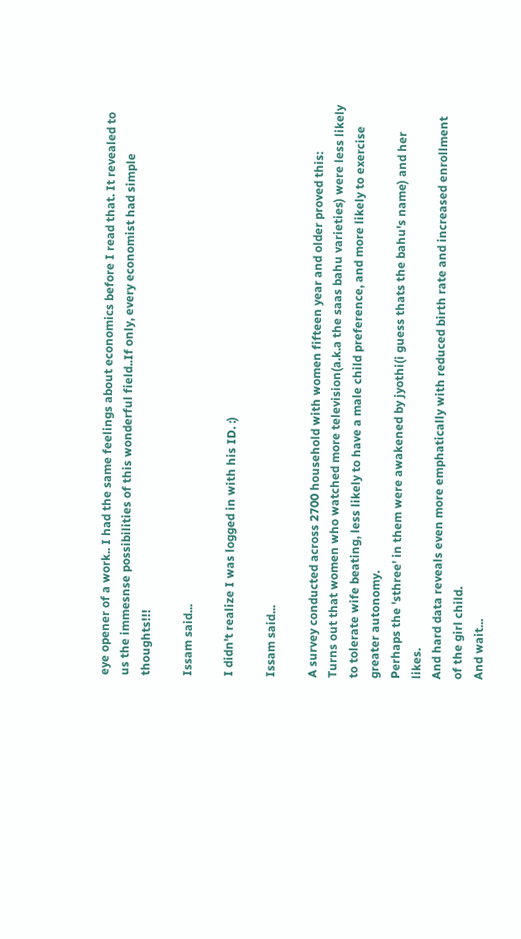eye opener of a work.. I had the same feelings about economics before I read that. It revealed to us the immesnse possibilities of this wonderful field..If only, every economist had simple thoughts!!!

Issam said...

I didn't realize I was logged in with his ID. :)

Issam said...

A survey conducted across 2700 household with women fifteen year and older proved this:
Turns out that women who watched more television(a.k.a the saas bahu varieties) were less likely to tolerate wife beating, less likely to have a male child preference, and more likely to exercise greater autonomy.
Perhaps the 'sthree' in them were awakened by jyothi(i guess thats the bahu's name) and her likes.
And hard data reveals even more emphatically with reduced birth rate and increased enrollment of the girl child.
And wait...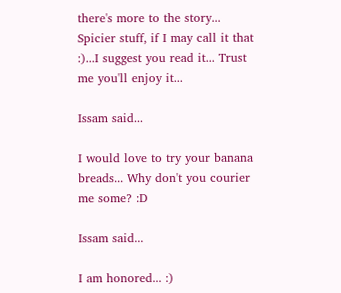there's more to the story... Spicier stuff, if I may call it that :)...I suggest you read it... Trust me you'll enjoy it...

Issam said...

I would love to try your banana breads... Why don't you courier me some? :D

Issam said...

I am honored... :)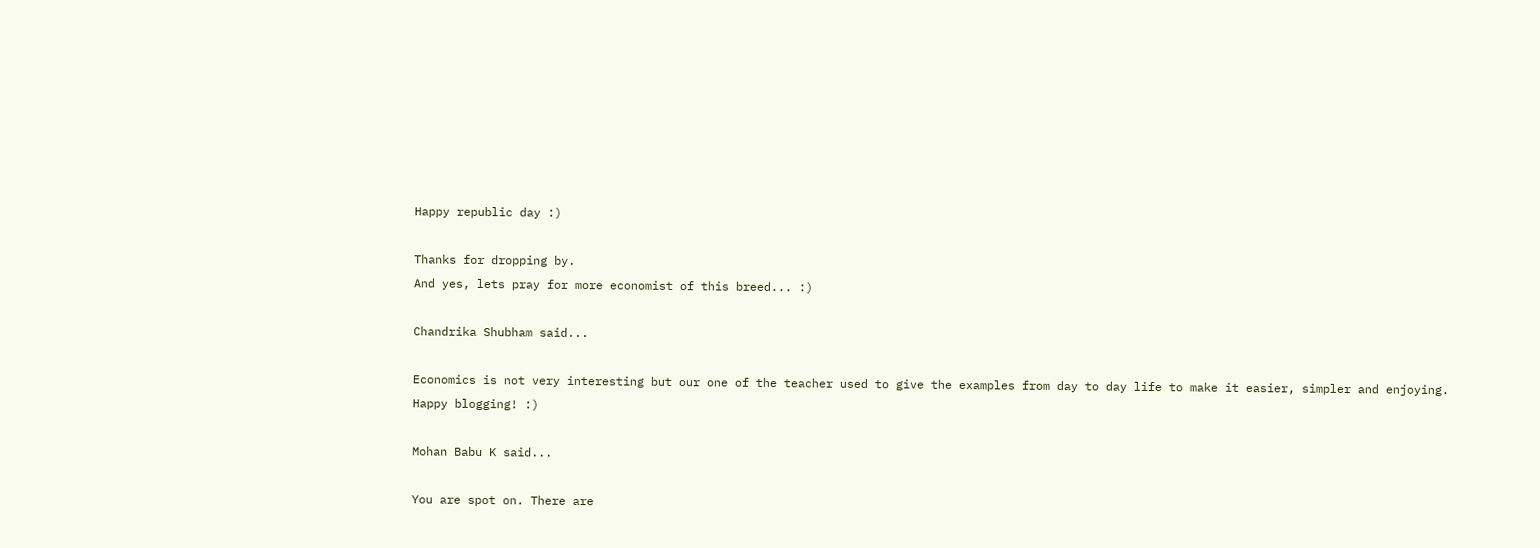Happy republic day :)

Thanks for dropping by.
And yes, lets pray for more economist of this breed... :)

Chandrika Shubham said...

Economics is not very interesting but our one of the teacher used to give the examples from day to day life to make it easier, simpler and enjoying.
Happy blogging! :)

Mohan Babu K said...

You are spot on. There are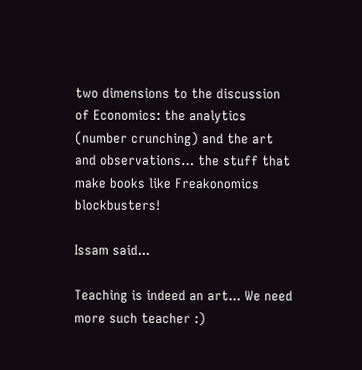two dimensions to the discussion of Economics: the analytics (number crunching) and the art and observations… the stuff that make books like Freakonomics blockbusters!

Issam said...

Teaching is indeed an art... We need more such teacher :)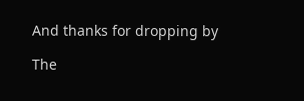And thanks for dropping by

The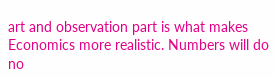art and observation part is what makes Economics more realistic. Numbers will do no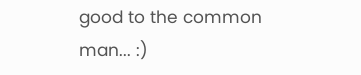good to the common man... :)